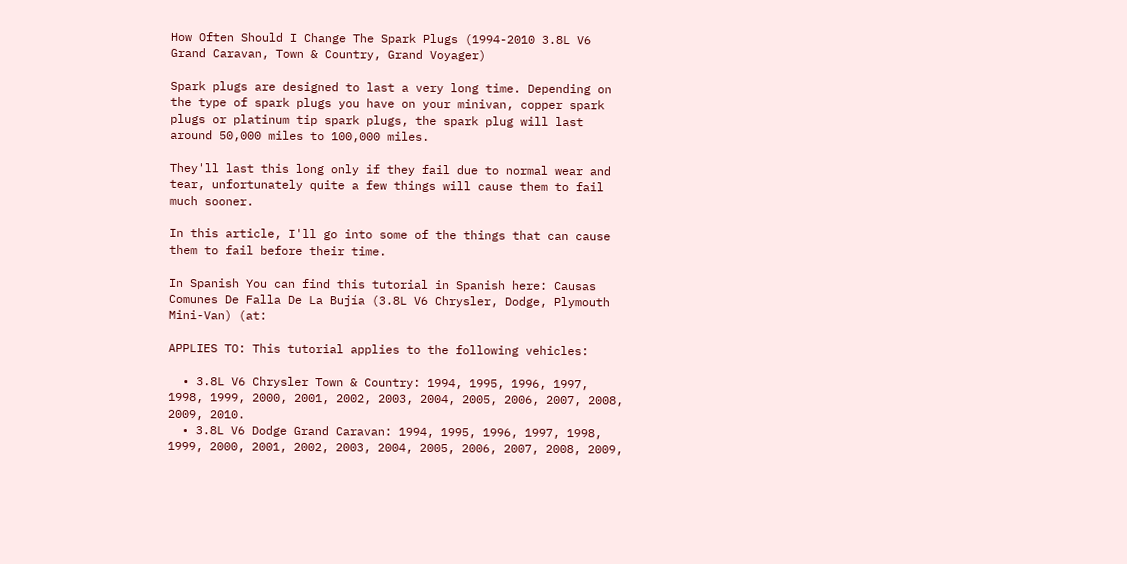How Often Should I Change The Spark Plugs (1994-2010 3.8L V6 Grand Caravan, Town & Country, Grand Voyager)

Spark plugs are designed to last a very long time. Depending on the type of spark plugs you have on your minivan, copper spark plugs or platinum tip spark plugs, the spark plug will last around 50,000 miles to 100,000 miles.

They'll last this long only if they fail due to normal wear and tear, unfortunately quite a few things will cause them to fail much sooner.

In this article, I'll go into some of the things that can cause them to fail before their time.

In Spanish You can find this tutorial in Spanish here: Causas Comunes De Falla De La Bujía (3.8L V6 Chrysler, Dodge, Plymouth Mini-Van) (at:

APPLIES TO: This tutorial applies to the following vehicles:

  • 3.8L V6 Chrysler Town & Country: 1994, 1995, 1996, 1997, 1998, 1999, 2000, 2001, 2002, 2003, 2004, 2005, 2006, 2007, 2008, 2009, 2010.
  • 3.8L V6 Dodge Grand Caravan: 1994, 1995, 1996, 1997, 1998, 1999, 2000, 2001, 2002, 2003, 2004, 2005, 2006, 2007, 2008, 2009,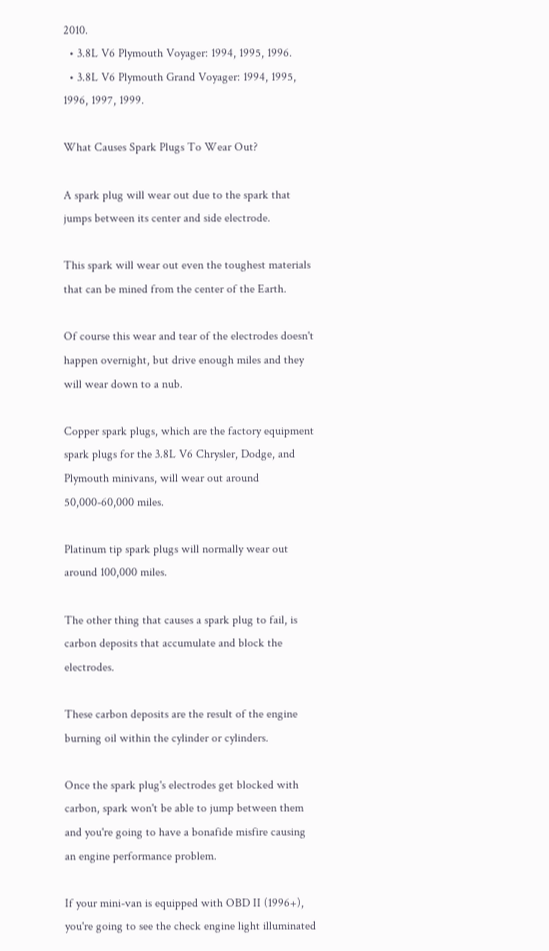2010.
  • 3.8L V6 Plymouth Voyager: 1994, 1995, 1996.
  • 3.8L V6 Plymouth Grand Voyager: 1994, 1995, 1996, 1997, 1999.

What Causes Spark Plugs To Wear Out?

A spark plug will wear out due to the spark that jumps between its center and side electrode.

This spark will wear out even the toughest materials that can be mined from the center of the Earth.

Of course this wear and tear of the electrodes doesn't happen overnight, but drive enough miles and they will wear down to a nub.

Copper spark plugs, which are the factory equipment spark plugs for the 3.8L V6 Chrysler, Dodge, and Plymouth minivans, will wear out around 50,000-60,000 miles.

Platinum tip spark plugs will normally wear out around 100,000 miles.

The other thing that causes a spark plug to fail, is carbon deposits that accumulate and block the electrodes.

These carbon deposits are the result of the engine burning oil within the cylinder or cylinders.

Once the spark plug's electrodes get blocked with carbon, spark won't be able to jump between them and you're going to have a bonafide misfire causing an engine performance problem.

If your mini-van is equipped with OBD II (1996+), you're going to see the check engine light illuminated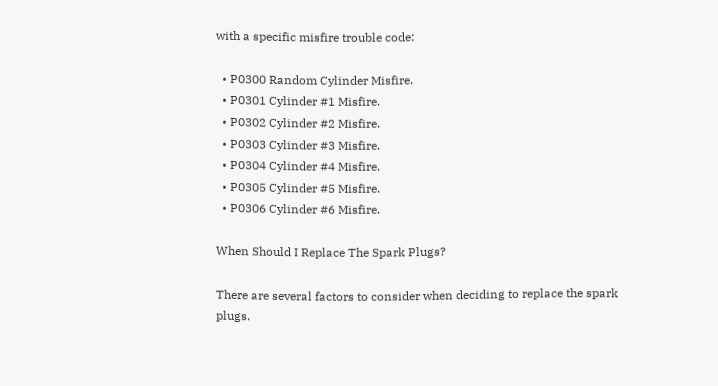with a specific misfire trouble code:

  • P0300 Random Cylinder Misfire.
  • P0301 Cylinder #1 Misfire.
  • P0302 Cylinder #2 Misfire.
  • P0303 Cylinder #3 Misfire.
  • P0304 Cylinder #4 Misfire.
  • P0305 Cylinder #5 Misfire.
  • P0306 Cylinder #6 Misfire.

When Should I Replace The Spark Plugs?

There are several factors to consider when deciding to replace the spark plugs.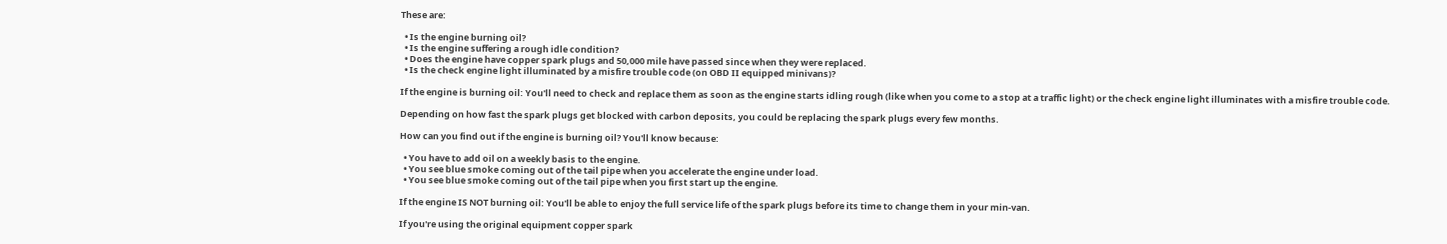These are:

  • Is the engine burning oil?
  • Is the engine suffering a rough idle condition?
  • Does the engine have copper spark plugs and 50,000 mile have passed since when they were replaced.
  • Is the check engine light illuminated by a misfire trouble code (on OBD II equipped minivans)?

If the engine is burning oil: You'll need to check and replace them as soon as the engine starts idling rough (like when you come to a stop at a traffic light) or the check engine light illuminates with a misfire trouble code.

Depending on how fast the spark plugs get blocked with carbon deposits, you could be replacing the spark plugs every few months.

How can you find out if the engine is burning oil? You'll know because:

  • You have to add oil on a weekly basis to the engine.
  • You see blue smoke coming out of the tail pipe when you accelerate the engine under load.
  • You see blue smoke coming out of the tail pipe when you first start up the engine.

If the engine IS NOT burning oil: You'll be able to enjoy the full service life of the spark plugs before its time to change them in your min-van.

If you're using the original equipment copper spark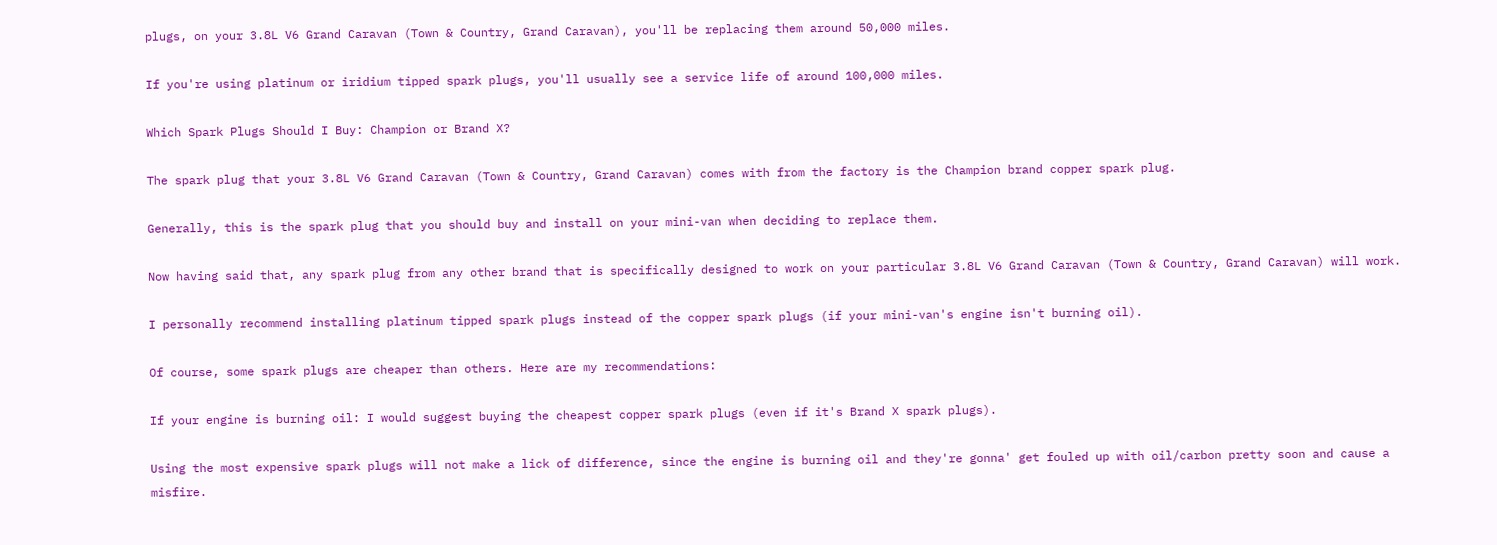plugs, on your 3.8L V6 Grand Caravan (Town & Country, Grand Caravan), you'll be replacing them around 50,000 miles.

If you're using platinum or iridium tipped spark plugs, you'll usually see a service life of around 100,000 miles.

Which Spark Plugs Should I Buy: Champion or Brand X?

The spark plug that your 3.8L V6 Grand Caravan (Town & Country, Grand Caravan) comes with from the factory is the Champion brand copper spark plug.

Generally, this is the spark plug that you should buy and install on your mini-van when deciding to replace them.

Now having said that, any spark plug from any other brand that is specifically designed to work on your particular 3.8L V6 Grand Caravan (Town & Country, Grand Caravan) will work.

I personally recommend installing platinum tipped spark plugs instead of the copper spark plugs (if your mini-van's engine isn't burning oil).

Of course, some spark plugs are cheaper than others. Here are my recommendations:

If your engine is burning oil: I would suggest buying the cheapest copper spark plugs (even if it's Brand X spark plugs).

Using the most expensive spark plugs will not make a lick of difference, since the engine is burning oil and they're gonna' get fouled up with oil/carbon pretty soon and cause a misfire.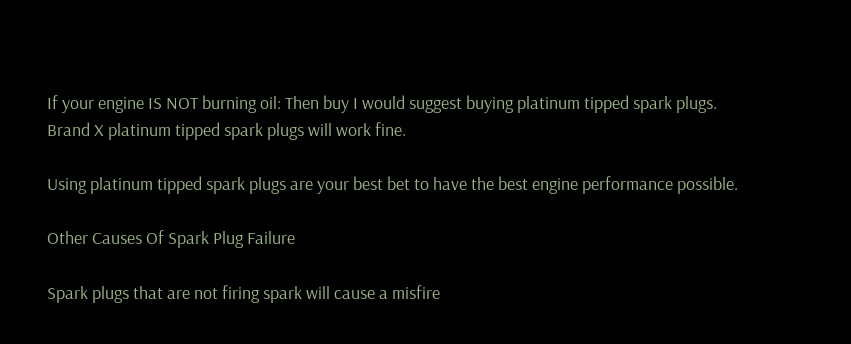If your engine IS NOT burning oil: Then buy I would suggest buying platinum tipped spark plugs. Brand X platinum tipped spark plugs will work fine.

Using platinum tipped spark plugs are your best bet to have the best engine performance possible.

Other Causes Of Spark Plug Failure

Spark plugs that are not firing spark will cause a misfire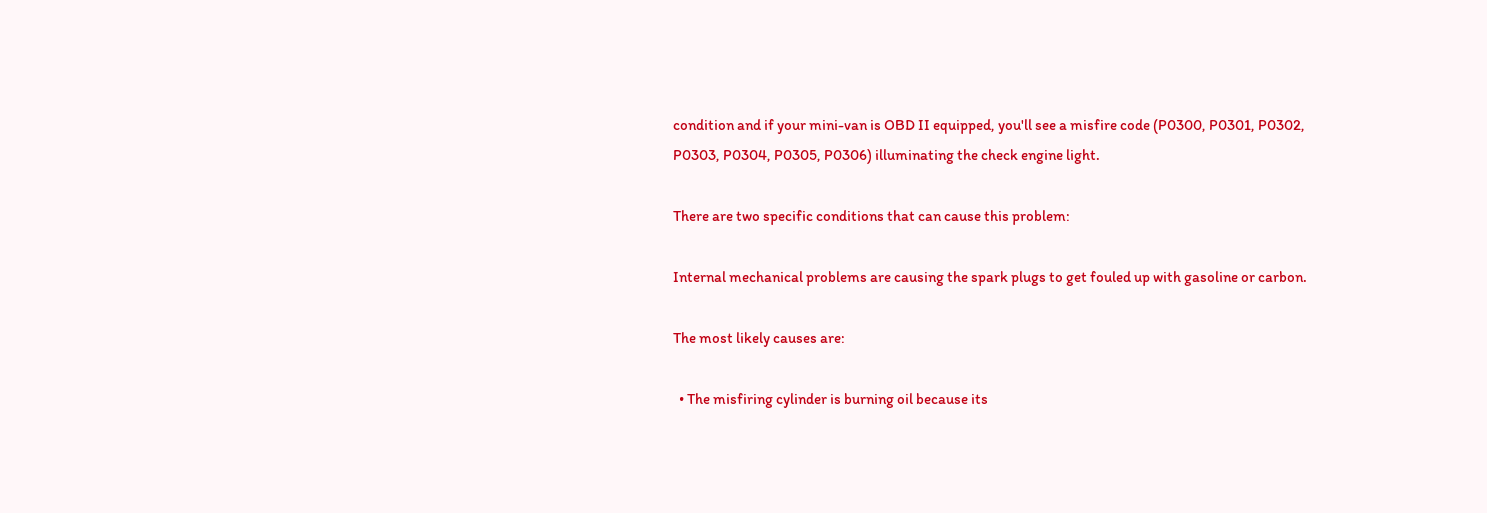condition and if your mini-van is OBD II equipped, you'll see a misfire code (P0300, P0301, P0302, P0303, P0304, P0305, P0306) illuminating the check engine light.

There are two specific conditions that can cause this problem:

Internal mechanical problems are causing the spark plugs to get fouled up with gasoline or carbon.

The most likely causes are:

  • The misfiring cylinder is burning oil because its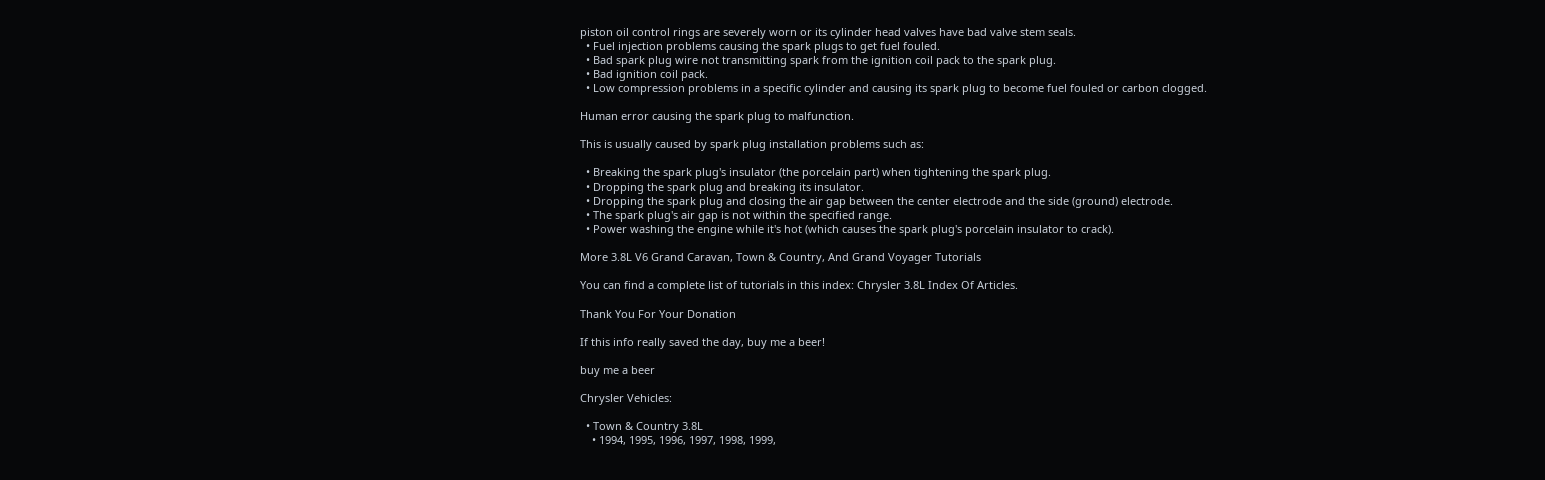piston oil control rings are severely worn or its cylinder head valves have bad valve stem seals.
  • Fuel injection problems causing the spark plugs to get fuel fouled.
  • Bad spark plug wire not transmitting spark from the ignition coil pack to the spark plug.
  • Bad ignition coil pack.
  • Low compression problems in a specific cylinder and causing its spark plug to become fuel fouled or carbon clogged.

Human error causing the spark plug to malfunction.

This is usually caused by spark plug installation problems such as:

  • Breaking the spark plug's insulator (the porcelain part) when tightening the spark plug.
  • Dropping the spark plug and breaking its insulator.
  • Dropping the spark plug and closing the air gap between the center electrode and the side (ground) electrode.
  • The spark plug's air gap is not within the specified range.
  • Power washing the engine while it's hot (which causes the spark plug's porcelain insulator to crack).

More 3.8L V6 Grand Caravan, Town & Country, And Grand Voyager Tutorials

You can find a complete list of tutorials in this index: Chrysler 3.8L Index Of Articles.

Thank You For Your Donation

If this info really saved the day, buy me a beer!

buy me a beer

Chrysler Vehicles:

  • Town & Country 3.8L
    • 1994, 1995, 1996, 1997, 1998, 1999,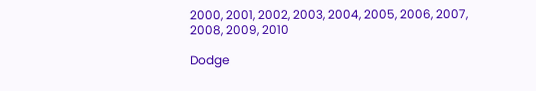2000, 2001, 2002, 2003, 2004, 2005, 2006, 2007, 2008, 2009, 2010

Dodge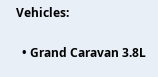Vehicles:

  • Grand Caravan 3.8L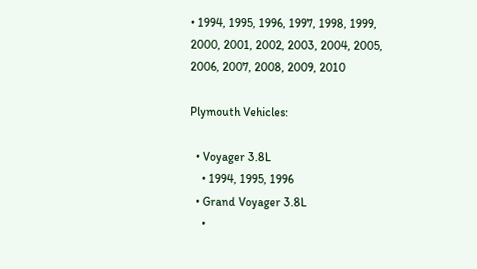• 1994, 1995, 1996, 1997, 1998, 1999, 2000, 2001, 2002, 2003, 2004, 2005, 2006, 2007, 2008, 2009, 2010

Plymouth Vehicles:

  • Voyager 3.8L
    • 1994, 1995, 1996
  • Grand Voyager 3.8L
    •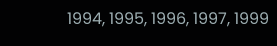1994, 1995, 1996, 1997, 1999